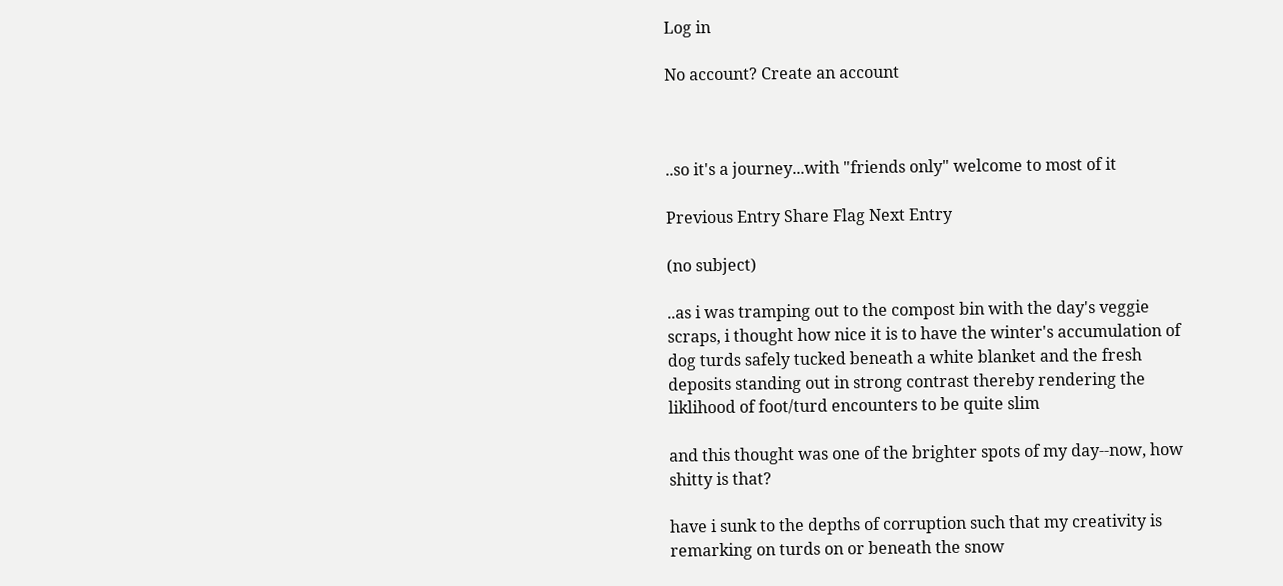Log in

No account? Create an account



..so it's a journey...with "friends only" welcome to most of it

Previous Entry Share Flag Next Entry

(no subject)

..as i was tramping out to the compost bin with the day's veggie scraps, i thought how nice it is to have the winter's accumulation of dog turds safely tucked beneath a white blanket and the fresh deposits standing out in strong contrast thereby rendering the liklihood of foot/turd encounters to be quite slim

and this thought was one of the brighter spots of my day--now, how shitty is that?

have i sunk to the depths of corruption such that my creativity is remarking on turds on or beneath the snow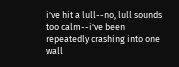i've hit a lull--no, lull sounds too calm--i've been repeatedly crashing into one wall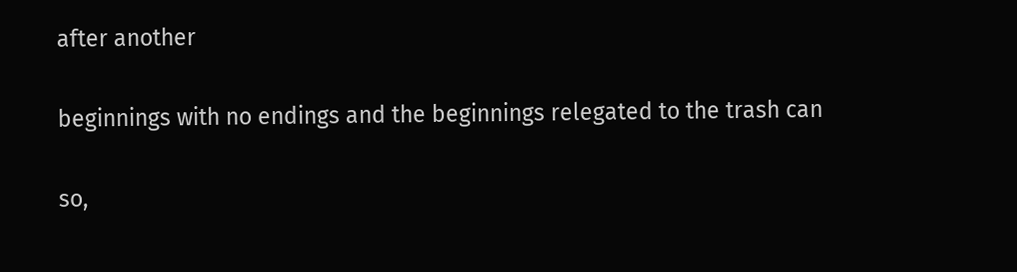after another

beginnings with no endings and the beginnings relegated to the trash can

so,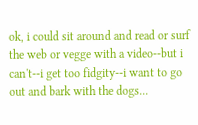ok, i could sit around and read or surf the web or vegge with a video--but i can't--i get too fidgity--i want to go out and bark with the dogs...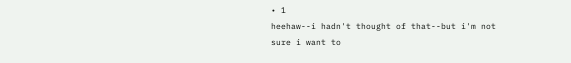• 1
heehaw--i hadn't thought of that--but i'm not sure i want to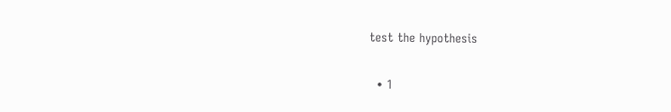test the hypothesis

  • 1